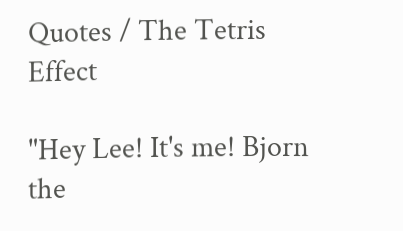Quotes / The Tetris Effect

"Hey Lee! It's me! Bjorn the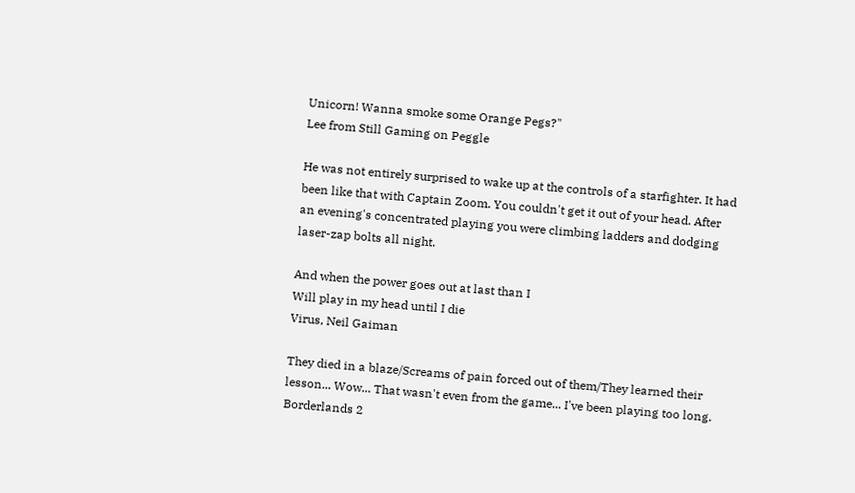Unicorn! Wanna smoke some Orange Pegs?"
Lee from Still Gaming on Peggle

He was not entirely surprised to wake up at the controls of a starfighter. It had been like that with Captain Zoom. You couldn't get it out of your head. After an evening's concentrated playing you were climbing ladders and dodging laser-zap bolts all night.

And when the power goes out at last than I
Will play in my head until I die
Virus, Neil Gaiman

They died in a blaze/Screams of pain forced out of them/They learned their lesson... Wow... That wasn't even from the game... I've been playing too long.
Borderlands 2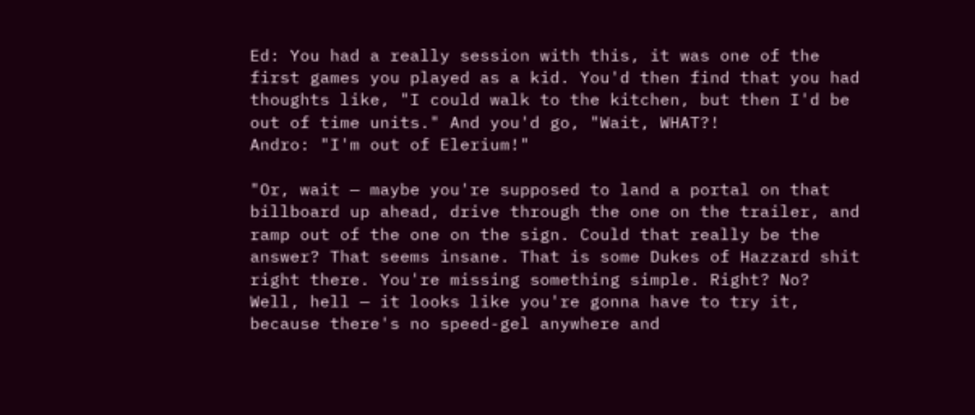Ed: You had a really session with this, it was one of the first games you played as a kid. You'd then find that you had thoughts like, "I could walk to the kitchen, but then I'd be out of time units." And you'd go, "Wait, WHAT?!
Andro: "I'm out of Elerium!"

"Or, wait — maybe you're supposed to land a portal on that billboard up ahead, drive through the one on the trailer, and ramp out of the one on the sign. Could that really be the answer? That seems insane. That is some Dukes of Hazzard shit right there. You're missing something simple. Right? No? Well, hell — it looks like you're gonna have to try it, because there's no speed-gel anywhere and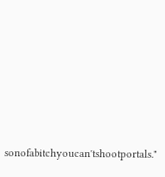sonofabitchyoucan'tshootportals."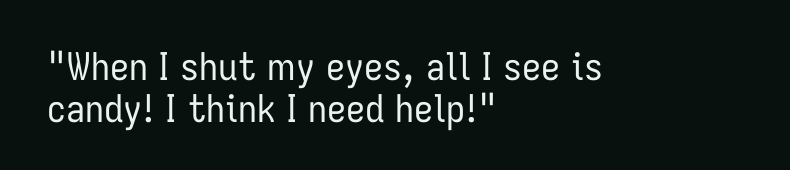"When I shut my eyes, all I see is candy! I think I need help!"